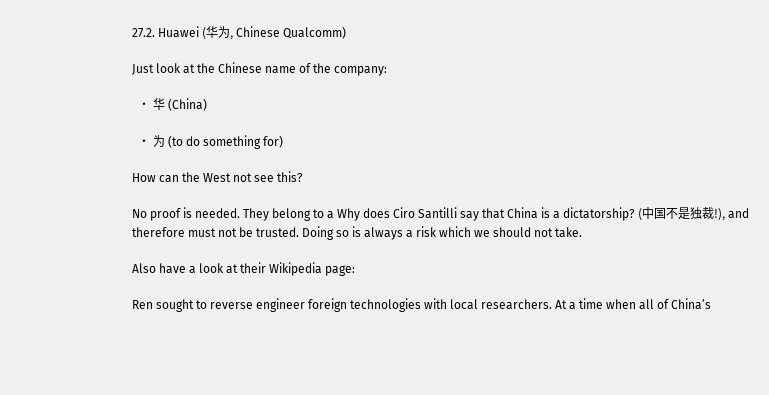27.2. Huawei (华为, Chinese Qualcomm)

Just look at the Chinese name of the company:

  • 华 (China)

  • 为 (to do something for)

How can the West not see this?

No proof is needed. They belong to a Why does Ciro Santilli say that China is a dictatorship? (中国不是独裁!), and therefore must not be trusted. Doing so is always a risk which we should not take.

Also have a look at their Wikipedia page:

Ren sought to reverse engineer foreign technologies with local researchers. At a time when all of China’s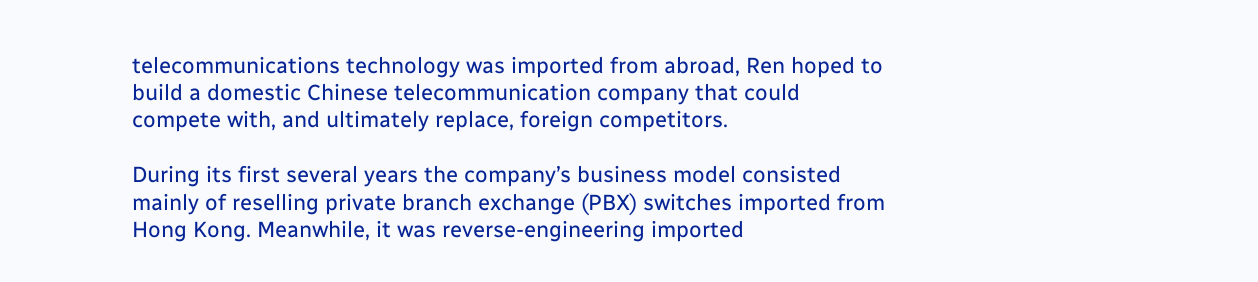telecommunications technology was imported from abroad, Ren hoped to build a domestic Chinese telecommunication company that could compete with, and ultimately replace, foreign competitors.

During its first several years the company’s business model consisted mainly of reselling private branch exchange (PBX) switches imported from Hong Kong. Meanwhile, it was reverse-engineering imported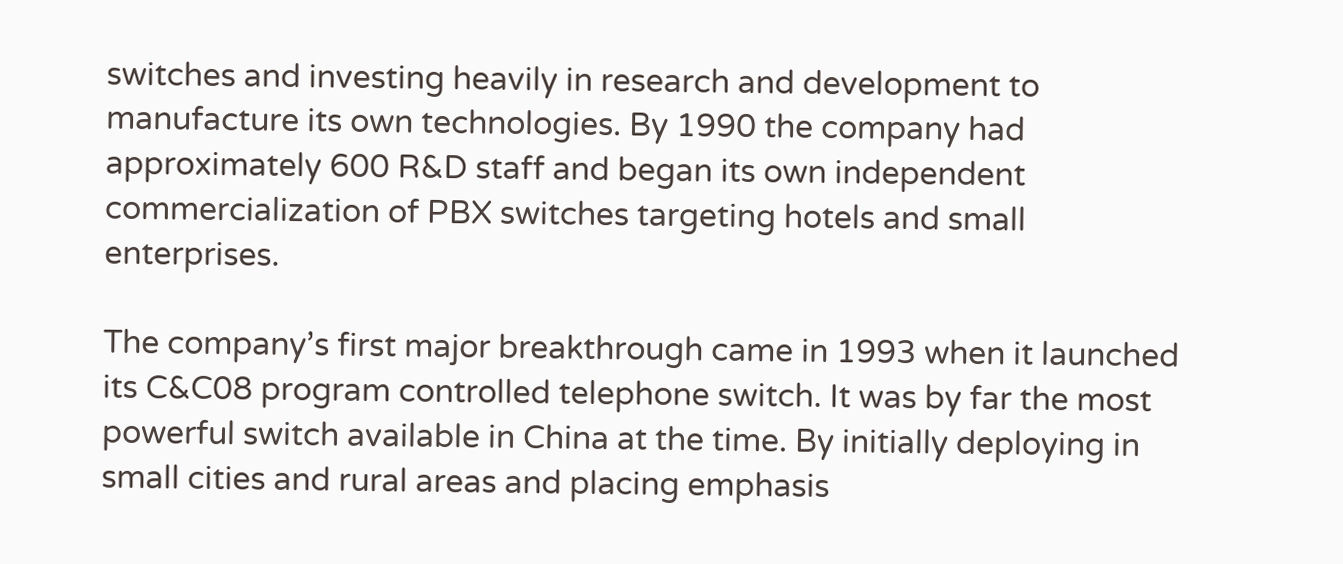switches and investing heavily in research and development to manufacture its own technologies. By 1990 the company had approximately 600 R&D staff and began its own independent commercialization of PBX switches targeting hotels and small enterprises.

The company’s first major breakthrough came in 1993 when it launched its C&C08 program controlled telephone switch. It was by far the most powerful switch available in China at the time. By initially deploying in small cities and rural areas and placing emphasis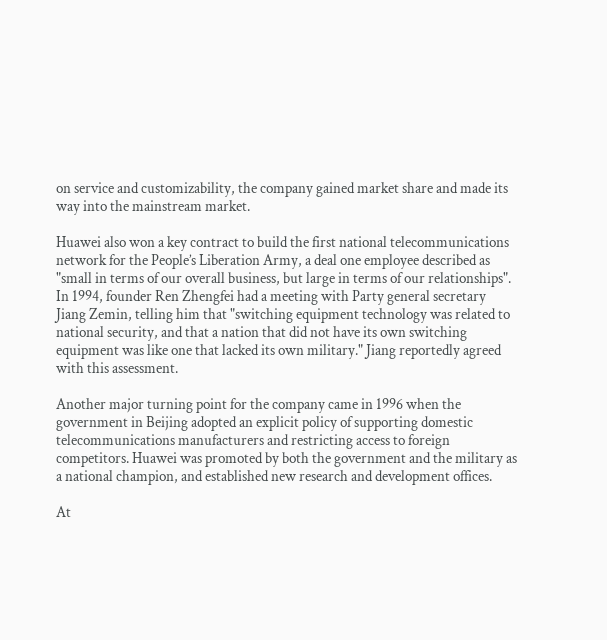on service and customizability, the company gained market share and made its way into the mainstream market.

Huawei also won a key contract to build the first national telecommunications network for the People’s Liberation Army, a deal one employee described as "small in terms of our overall business, but large in terms of our relationships". In 1994, founder Ren Zhengfei had a meeting with Party general secretary Jiang Zemin, telling him that "switching equipment technology was related to national security, and that a nation that did not have its own switching equipment was like one that lacked its own military." Jiang reportedly agreed with this assessment.

Another major turning point for the company came in 1996 when the government in Beijing adopted an explicit policy of supporting domestic telecommunications manufacturers and restricting access to foreign competitors. Huawei was promoted by both the government and the military as a national champion, and established new research and development offices.

At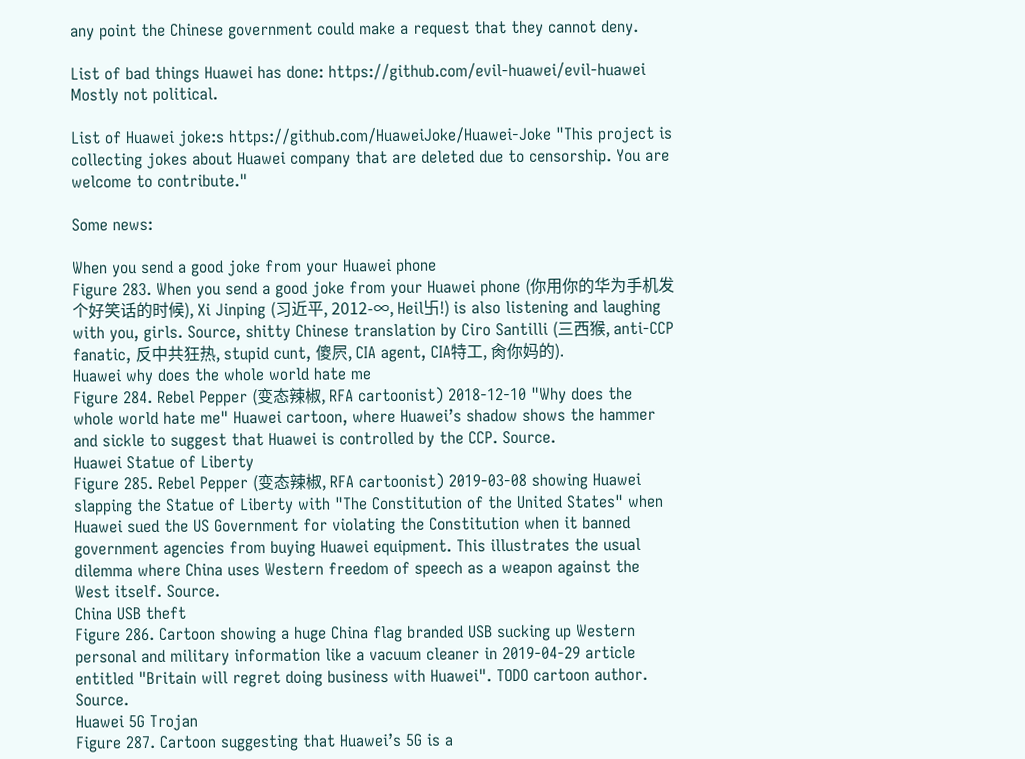any point the Chinese government could make a request that they cannot deny.

List of bad things Huawei has done: https://github.com/evil-huawei/evil-huawei Mostly not political.

List of Huawei joke:s https://github.com/HuaweiJoke/Huawei-Joke "This project is collecting jokes about Huawei company that are deleted due to censorship. You are welcome to contribute."

Some news:

When you send a good joke from your Huawei phone
Figure 283. When you send a good joke from your Huawei phone (你用你的华为手机发个好笑话的时候), Xi Jinping (习近平, 2012-∞, Heil卐!) is also listening and laughing with you, girls. Source, shitty Chinese translation by Ciro Santilli (三西猴, anti-CCP fanatic, 反中共狂热, stupid cunt, 傻屄, CIA agent, CIA特工, 肏你妈的).
Huawei why does the whole world hate me
Figure 284. Rebel Pepper (变态辣椒, RFA cartoonist) 2018-12-10 "Why does the whole world hate me" Huawei cartoon, where Huawei’s shadow shows the hammer and sickle to suggest that Huawei is controlled by the CCP. Source.
Huawei Statue of Liberty
Figure 285. Rebel Pepper (变态辣椒, RFA cartoonist) 2019-03-08 showing Huawei slapping the Statue of Liberty with "The Constitution of the United States" when Huawei sued the US Government for violating the Constitution when it banned government agencies from buying Huawei equipment. This illustrates the usual dilemma where China uses Western freedom of speech as a weapon against the West itself. Source.
China USB theft
Figure 286. Cartoon showing a huge China flag branded USB sucking up Western personal and military information like a vacuum cleaner in 2019-04-29 article entitled "Britain will regret doing business with Huawei". TODO cartoon author. Source.
Huawei 5G Trojan
Figure 287. Cartoon suggesting that Huawei’s 5G is a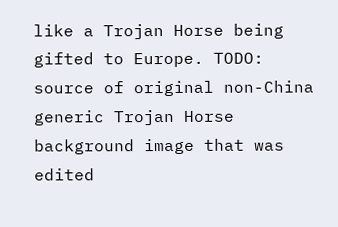like a Trojan Horse being gifted to Europe. TODO: source of original non-China generic Trojan Horse background image that was edited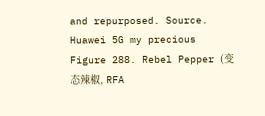and repurposed. Source.
Huawei 5G my precious
Figure 288. Rebel Pepper (变态辣椒, RFA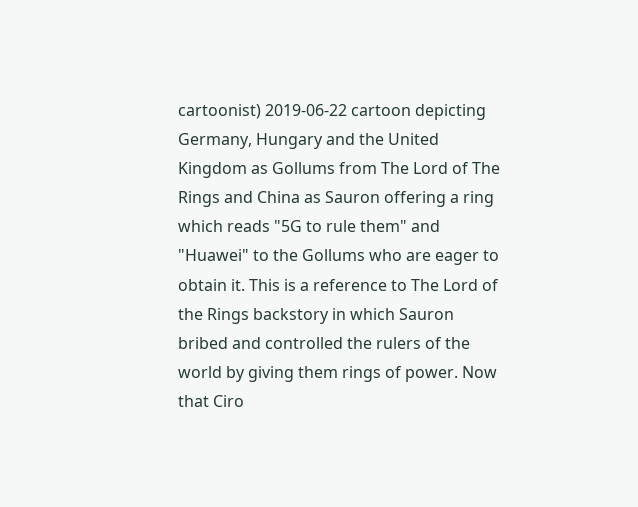cartoonist) 2019-06-22 cartoon depicting Germany, Hungary and the United Kingdom as Gollums from The Lord of The Rings and China as Sauron offering a ring which reads "5G to rule them" and "Huawei" to the Gollums who are eager to obtain it. This is a reference to The Lord of the Rings backstory in which Sauron bribed and controlled the rulers of the world by giving them rings of power. Now that Ciro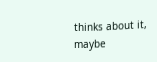thinks about it, maybe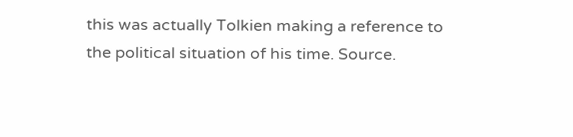this was actually Tolkien making a reference to the political situation of his time. Source.